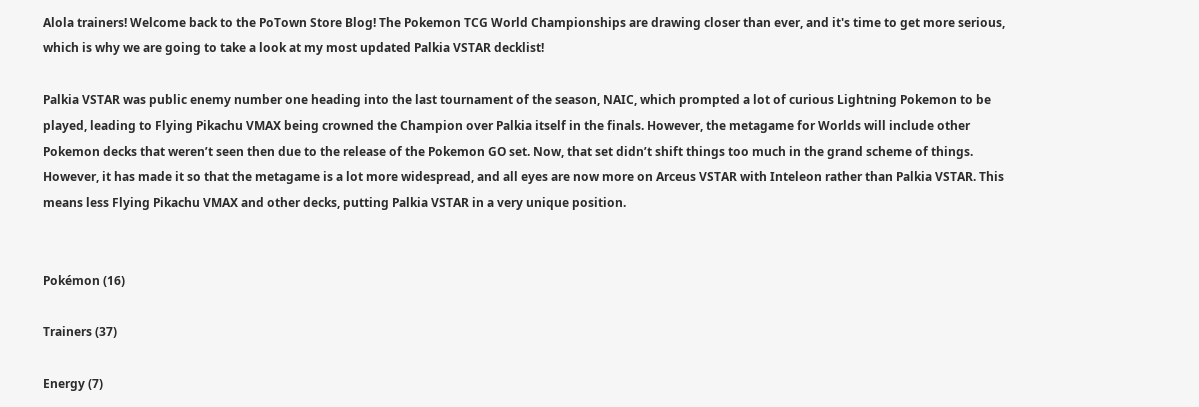Alola trainers! Welcome back to the PoTown Store Blog! The Pokemon TCG World Championships are drawing closer than ever, and it's time to get more serious, which is why we are going to take a look at my most updated Palkia VSTAR decklist!

Palkia VSTAR was public enemy number one heading into the last tournament of the season, NAIC, which prompted a lot of curious Lightning Pokemon to be played, leading to Flying Pikachu VMAX being crowned the Champion over Palkia itself in the finals. However, the metagame for Worlds will include other Pokemon decks that weren’t seen then due to the release of the Pokemon GO set. Now, that set didn’t shift things too much in the grand scheme of things. However, it has made it so that the metagame is a lot more widespread, and all eyes are now more on Arceus VSTAR with Inteleon rather than Palkia VSTAR. This means less Flying Pikachu VMAX and other decks, putting Palkia VSTAR in a very unique position.


Pokémon (16)

Trainers (37)

Energy (7)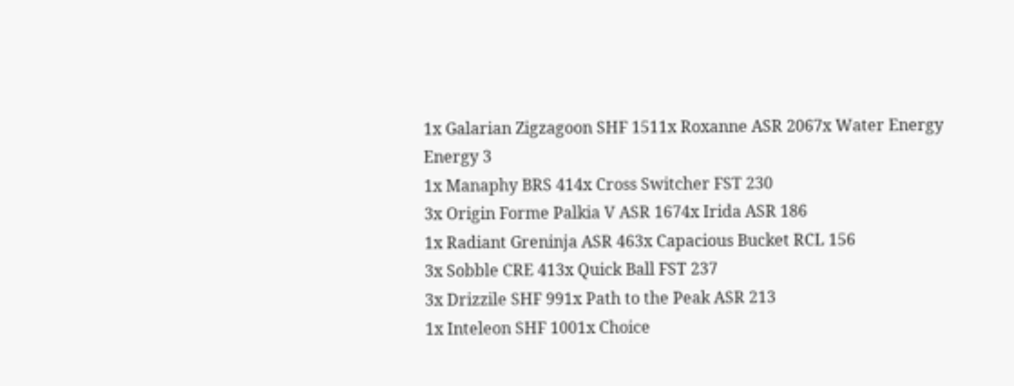1x Galarian Zigzagoon SHF 1511x Roxanne ASR 2067x Water Energy Energy 3
1x Manaphy BRS 414x Cross Switcher FST 230
3x Origin Forme Palkia V ASR 1674x Irida ASR 186
1x Radiant Greninja ASR 463x Capacious Bucket RCL 156
3x Sobble CRE 413x Quick Ball FST 237
3x Drizzile SHF 991x Path to the Peak ASR 213
1x Inteleon SHF 1001x Choice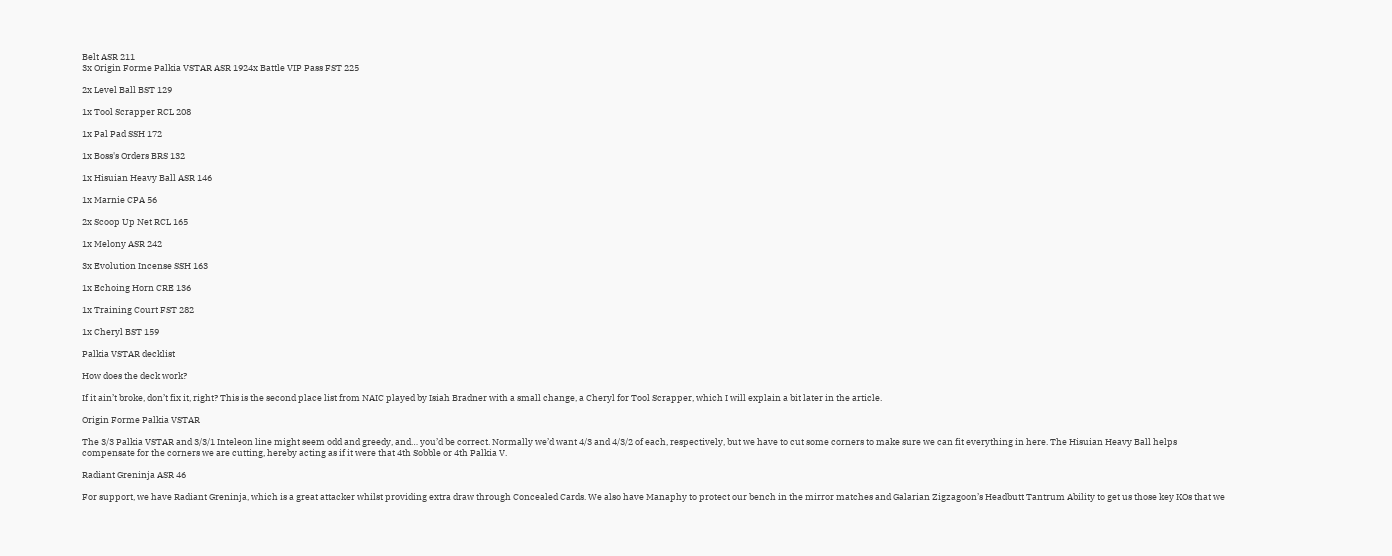Belt ASR 211
3x Origin Forme Palkia VSTAR ASR 1924x Battle VIP Pass FST 225

2x Level Ball BST 129

1x Tool Scrapper RCL 208

1x Pal Pad SSH 172

1x Boss's Orders BRS 132

1x Hisuian Heavy Ball ASR 146

1x Marnie CPA 56

2x Scoop Up Net RCL 165

1x Melony ASR 242

3x Evolution Incense SSH 163

1x Echoing Horn CRE 136

1x Training Court FST 282

1x Cheryl BST 159

Palkia VSTAR decklist

How does the deck work?

If it ain’t broke, don’t fix it, right? This is the second place list from NAIC played by Isiah Bradner with a small change, a Cheryl for Tool Scrapper, which I will explain a bit later in the article.

Origin Forme Palkia VSTAR

The 3/3 Palkia VSTAR and 3/3/1 Inteleon line might seem odd and greedy, and… you’d be correct. Normally we’d want 4/3 and 4/3/2 of each, respectively, but we have to cut some corners to make sure we can fit everything in here. The Hisuian Heavy Ball helps compensate for the corners we are cutting, hereby acting as if it were that 4th Sobble or 4th Palkia V.

Radiant Greninja ASR 46

For support, we have Radiant Greninja, which is a great attacker whilst providing extra draw through Concealed Cards. We also have Manaphy to protect our bench in the mirror matches and Galarian Zigzagoon’s Headbutt Tantrum Ability to get us those key KOs that we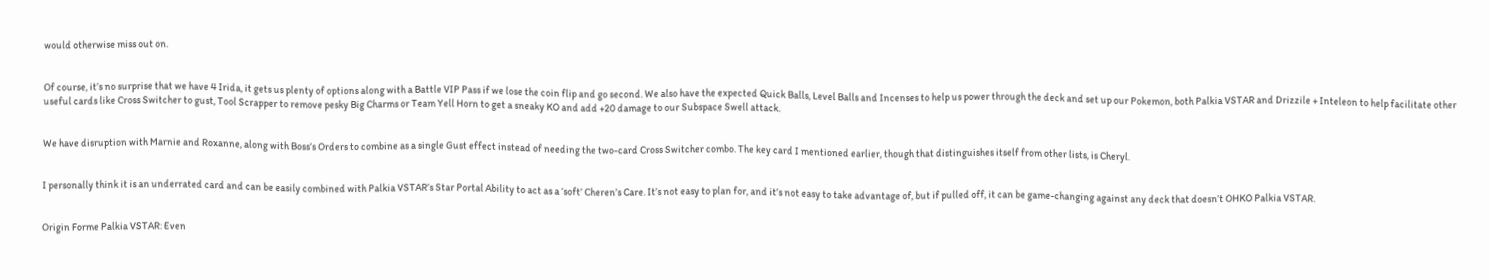would otherwise miss out on.


Of course, it’s no surprise that we have 4 Irida, it gets us plenty of options along with a Battle VIP Pass if we lose the coin flip and go second. We also have the expected Quick Balls, Level Balls and Incenses to help us power through the deck and set up our Pokemon, both Palkia VSTAR and Drizzile + Inteleon to help facilitate other useful cards like Cross Switcher to gust, Tool Scrapper to remove pesky Big Charms or Team Yell Horn to get a sneaky KO and add +20 damage to our Subspace Swell attack.


We have disruption with Marnie and Roxanne, along with Boss’s Orders to combine as a single Gust effect instead of needing the two-card Cross Switcher combo. The key card I mentioned earlier, though that distinguishes itself from other lists, is Cheryl.


I personally think it is an underrated card and can be easily combined with Palkia VSTAR’s Star Portal Ability to act as a ‘soft’ Cheren’s Care. It’s not easy to plan for, and it’s not easy to take advantage of, but if pulled off, it can be game-changing against any deck that doesn’t OHKO Palkia VSTAR.


Origin Forme Palkia VSTAR: Even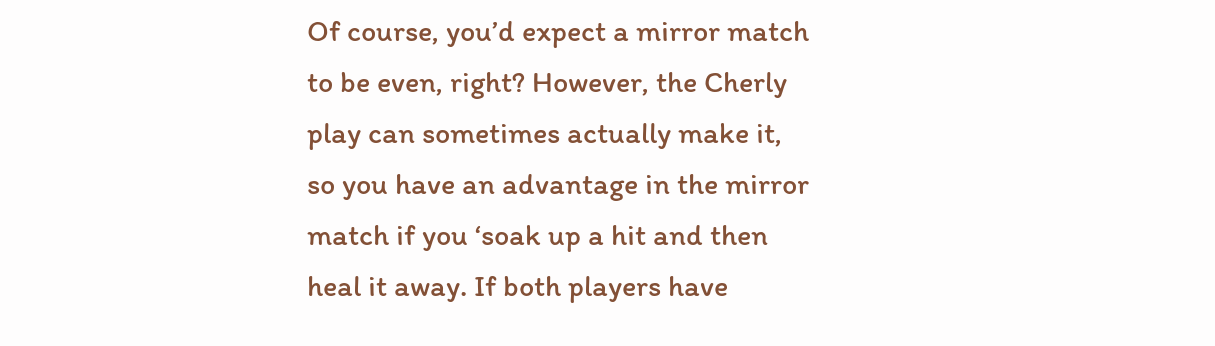Of course, you’d expect a mirror match to be even, right? However, the Cherly play can sometimes actually make it, so you have an advantage in the mirror match if you ‘soak up a hit and then heal it away. If both players have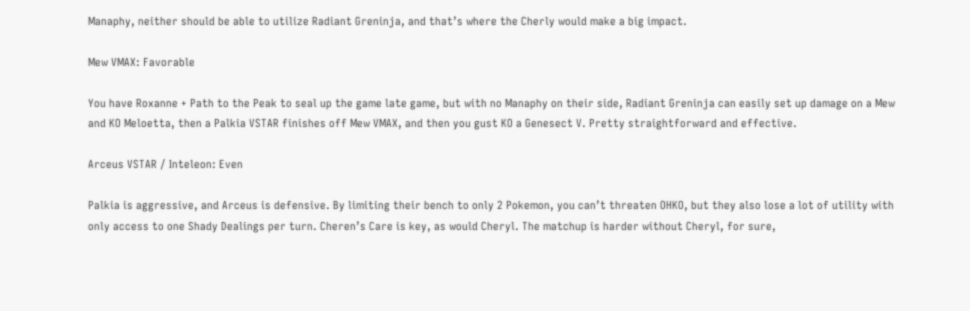Manaphy, neither should be able to utilize Radiant Greninja, and that’s where the Cherly would make a big impact.

Mew VMAX: Favorable

You have Roxanne + Path to the Peak to seal up the game late game, but with no Manaphy on their side, Radiant Greninja can easily set up damage on a Mew and KO Meloetta, then a Palkia VSTAR finishes off Mew VMAX, and then you gust KO a Genesect V. Pretty straightforward and effective.

Arceus VSTAR / Inteleon: Even

Palkia is aggressive, and Arceus is defensive. By limiting their bench to only 2 Pokemon, you can’t threaten OHKO, but they also lose a lot of utility with only access to one Shady Dealings per turn. Cheren’s Care is key, as would Cheryl. The matchup is harder without Cheryl, for sure,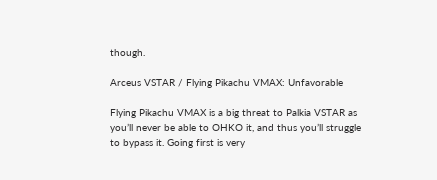though.

Arceus VSTAR / Flying Pikachu VMAX: Unfavorable

Flying Pikachu VMAX is a big threat to Palkia VSTAR as you’ll never be able to OHKO it, and thus you’ll struggle to bypass it. Going first is very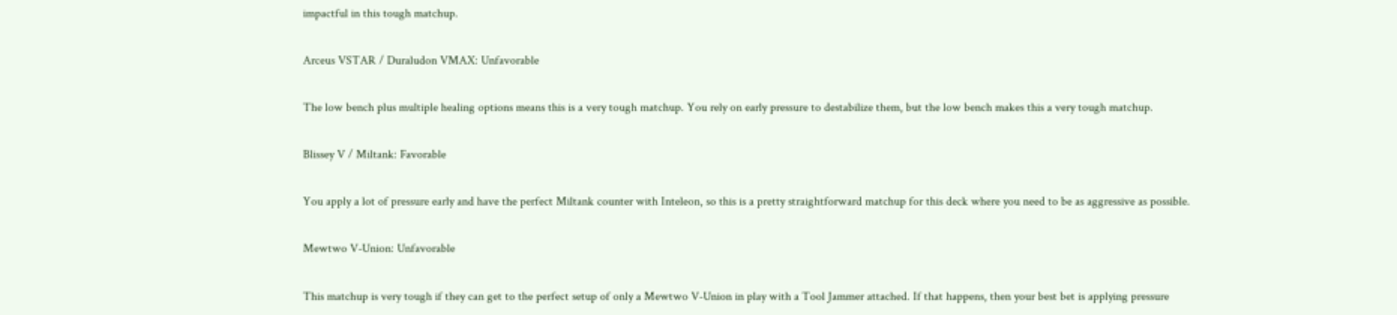impactful in this tough matchup.

Arceus VSTAR / Duraludon VMAX: Unfavorable

The low bench plus multiple healing options means this is a very tough matchup. You rely on early pressure to destabilize them, but the low bench makes this a very tough matchup.

Blissey V / Miltank: Favorable

You apply a lot of pressure early and have the perfect Miltank counter with Inteleon, so this is a pretty straightforward matchup for this deck where you need to be as aggressive as possible.

Mewtwo V-Union: Unfavorable

This matchup is very tough if they can get to the perfect setup of only a Mewtwo V-Union in play with a Tool Jammer attached. If that happens, then your best bet is applying pressure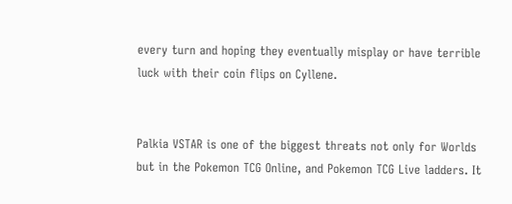every turn and hoping they eventually misplay or have terrible luck with their coin flips on Cyllene.


Palkia VSTAR is one of the biggest threats not only for Worlds but in the Pokemon TCG Online, and Pokemon TCG Live ladders. It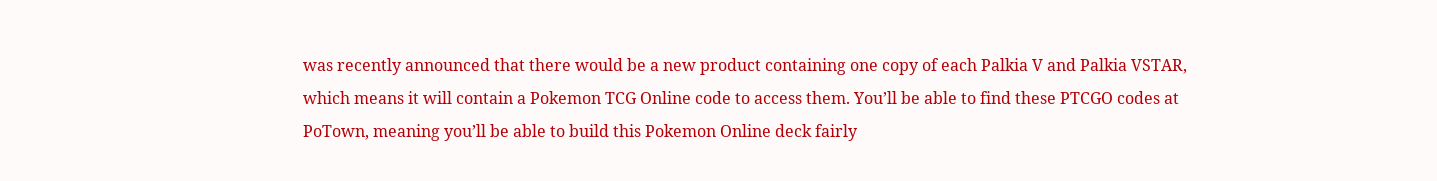was recently announced that there would be a new product containing one copy of each Palkia V and Palkia VSTAR, which means it will contain a Pokemon TCG Online code to access them. You’ll be able to find these PTCGO codes at PoTown, meaning you’ll be able to build this Pokemon Online deck fairly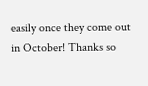easily once they come out in October! Thanks so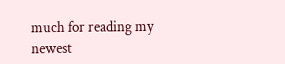much for reading my newest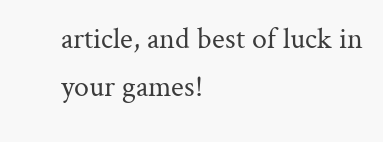article, and best of luck in your games!